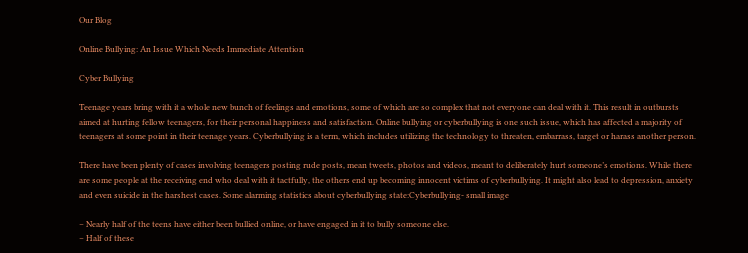Our Blog

Online Bullying: An Issue Which Needs Immediate Attention

Cyber Bullying

Teenage years bring with it a whole new bunch of feelings and emotions, some of which are so complex that not everyone can deal with it. This result in outbursts aimed at hurting fellow teenagers, for their personal happiness and satisfaction. Online bullying or cyberbullying is one such issue, which has affected a majority of teenagers at some point in their teenage years. Cyberbullying is a term, which includes utilizing the technology to threaten, embarrass, target or harass another person.

There have been plenty of cases involving teenagers posting rude posts, mean tweets, photos and videos, meant to deliberately hurt someone’s emotions. While there are some people at the receiving end who deal with it tactfully, the others end up becoming innocent victims of cyberbullying. It might also lead to depression, anxiety and even suicide in the harshest cases. Some alarming statistics about cyberbullying state:Cyberbullying- small image

− Nearly half of the teens have either been bullied online, or have engaged in it to bully someone else.
− Half of these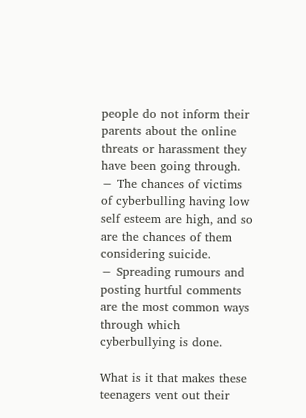people do not inform their parents about the online threats or harassment they have been going through.
− The chances of victims of cyberbulling having low self esteem are high, and so are the chances of them considering suicide.
− Spreading rumours and posting hurtful comments are the most common ways through which cyberbullying is done.

What is it that makes these teenagers vent out their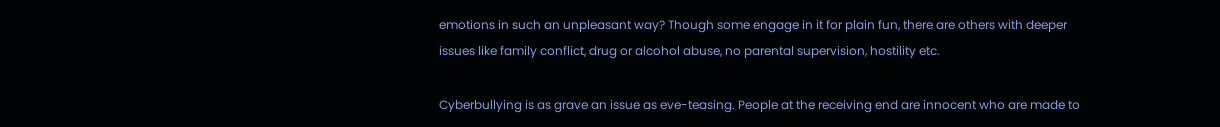emotions in such an unpleasant way? Though some engage in it for plain fun, there are others with deeper issues like family conflict, drug or alcohol abuse, no parental supervision, hostility etc.

Cyberbullying is as grave an issue as eve-teasing. People at the receiving end are innocent who are made to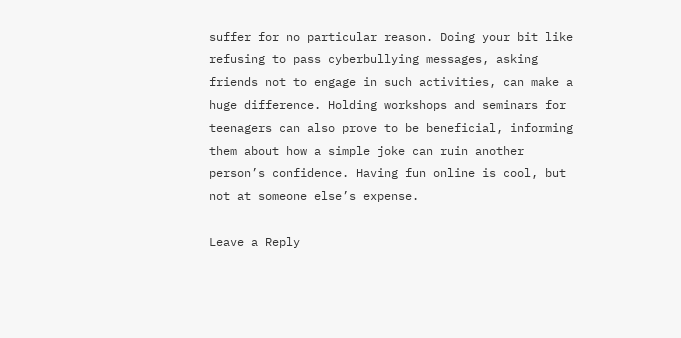suffer for no particular reason. Doing your bit like refusing to pass cyberbullying messages, asking friends not to engage in such activities, can make a huge difference. Holding workshops and seminars for teenagers can also prove to be beneficial, informing them about how a simple joke can ruin another person’s confidence. Having fun online is cool, but not at someone else’s expense.

Leave a Reply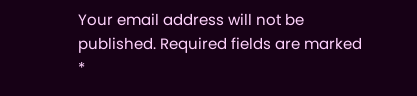Your email address will not be published. Required fields are marked *